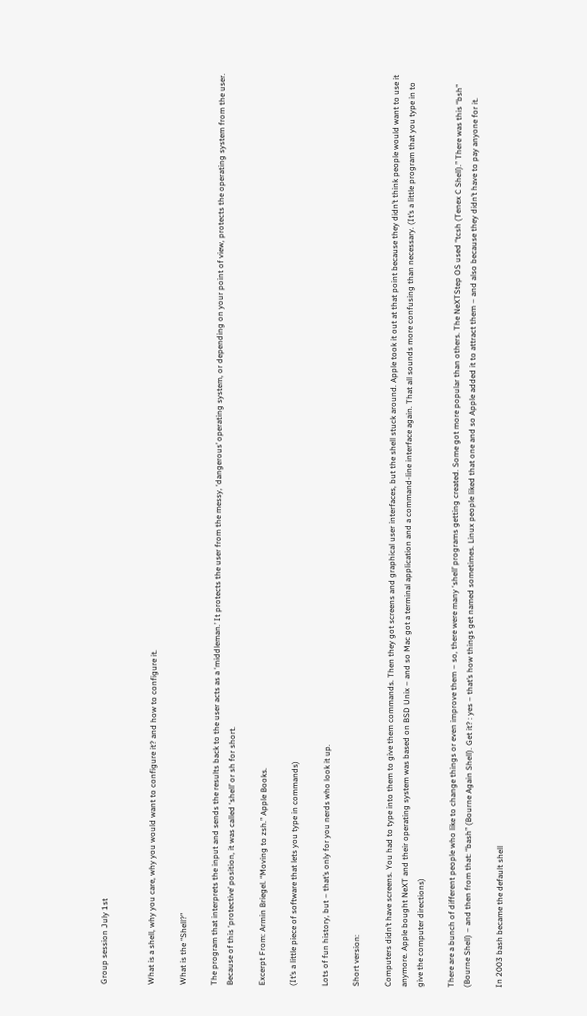Group session July 1st


What is a shell, why you care, why you would want to configure it? and how to configure it.

What is the “Shell?”

The program that interprets the input and sends the results back to the user acts as a ‘middleman.’ It protects the user from the messy, ‘dangerous’ operating system, or depending on your point of view, protects the operating system from the user. Because of this ‘protective’ position, it was called ‘shell’ or sh for short.

Excerpt From: Armin Briegel. “Moving to zsh.” Apple Books.

(It’s a little piece of software that lets you type in commands)

Lots of fun history, but – that’s only for you nerds who look it up.

Short version:

Computers didn’t have screens. You had to type into them to give them commands. Then they got screens and graphical user interfaces, but the shell stuck around. Apple took it out at that point because they didn’t think people would want to use it anymore. Apple bought NeXT and their operating system was based on BSD Unix – and so Mac got a terminal application and a command-line interface again. That all sounds more confusing than necessary. (It’s a little program that you type in to give the computer directions)

There are a bunch of different people who like to change things or even improve them – so, there were many ‘shell’ programs getting created. Some got more popular than others. The NeXTStep OS used “tcsh (Tenex C Shell).” There was this “bsh” (Bourne Shell) – and then from that: “bash” (Bourne Again Shell). Get it? : yes – that’s how things get named sometimes. Linux people liked that one and so Apple added it to attract them – and also because they didn’t have to pay anyone for it.

In 2003 bash became the default shell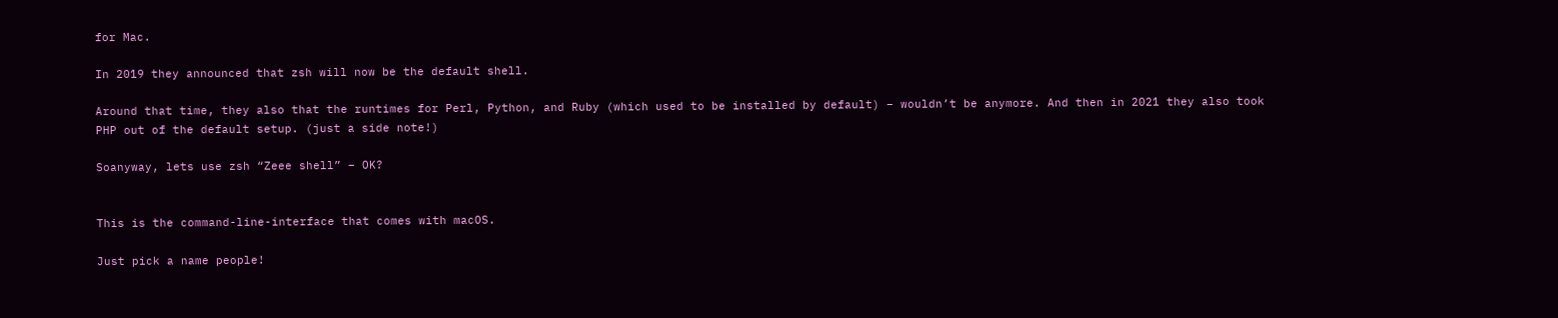for Mac.

In 2019 they announced that zsh will now be the default shell.

Around that time, they also that the runtimes for Perl, Python, and Ruby (which used to be installed by default) – wouldn’t be anymore. And then in 2021 they also took PHP out of the default setup. (just a side note!)

Soanyway, lets use zsh “Zeee shell” – OK?


This is the command-line-interface that comes with macOS.

Just pick a name people!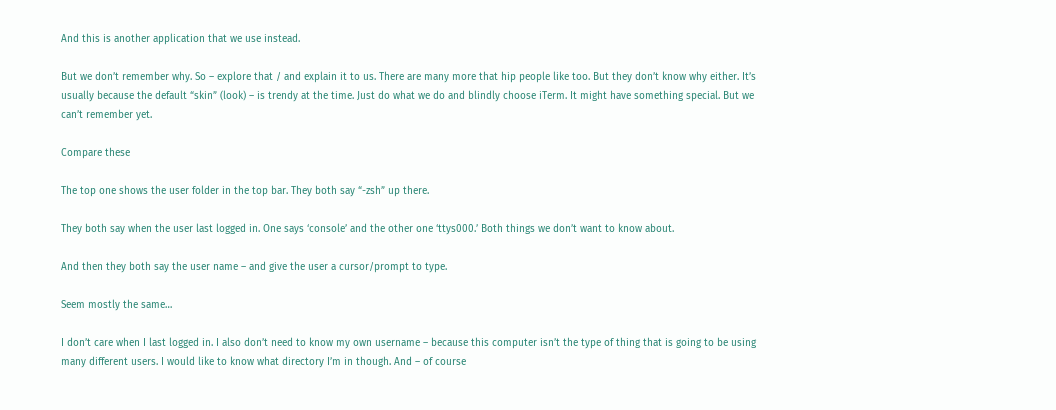And this is another application that we use instead.

But we don’t remember why. So – explore that / and explain it to us. There are many more that hip people like too. But they don’t know why either. It’s usually because the default “skin” (look) – is trendy at the time. Just do what we do and blindly choose iTerm. It might have something special. But we can’t remember yet.

Compare these

The top one shows the user folder in the top bar. They both say “-zsh” up there.

They both say when the user last logged in. One says ‘console’ and the other one ‘ttys000.’ Both things we don’t want to know about.

And then they both say the user name – and give the user a cursor/prompt to type.

Seem mostly the same…

I don’t care when I last logged in. I also don’t need to know my own username – because this computer isn’t the type of thing that is going to be using many different users. I would like to know what directory I’m in though. And – of course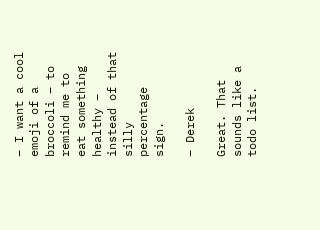– I want a cool emoji of a broccoli – to remind me to eat something healthy – instead of that silly percentage sign.

– Derek

Great. That sounds like a todo list.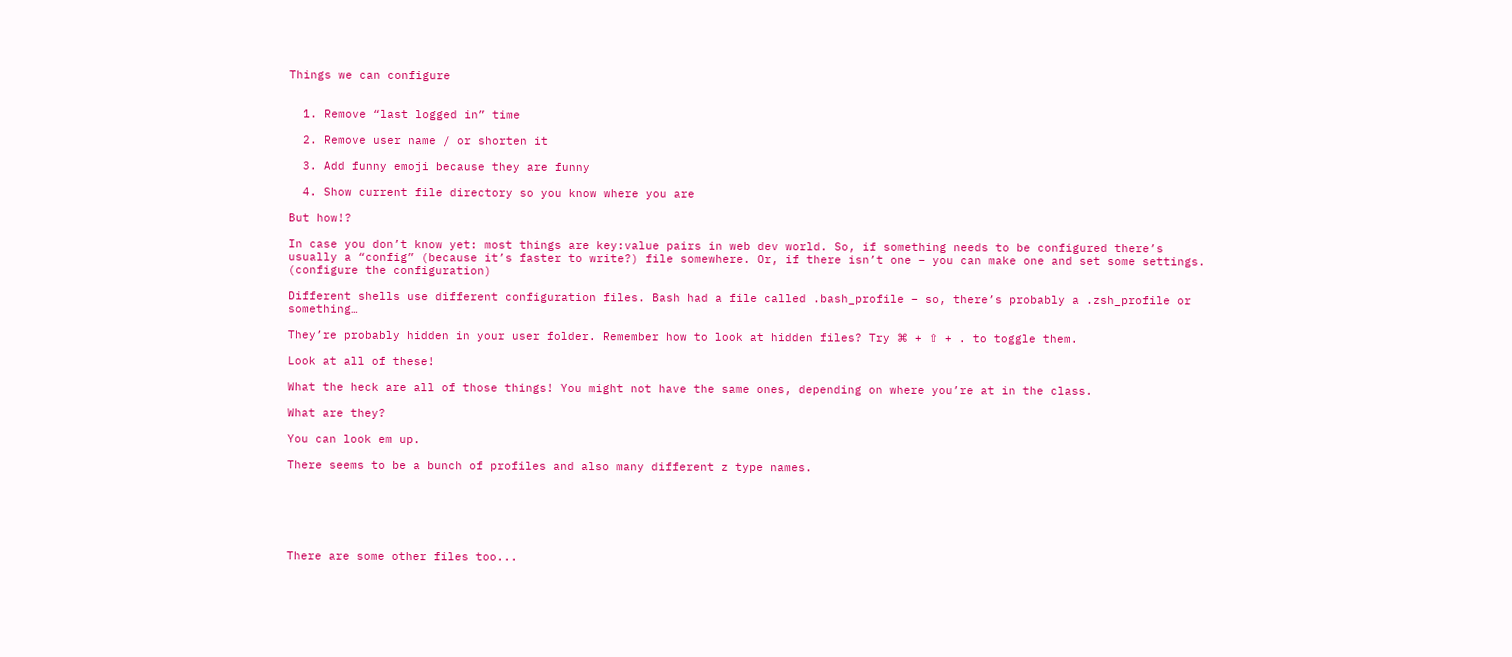Things we can configure


  1. Remove “last logged in” time

  2. Remove user name / or shorten it

  3. Add funny emoji because they are funny

  4. Show current file directory so you know where you are

But how!?

In case you don’t know yet: most things are key:value pairs in web dev world. So, if something needs to be configured there’s usually a “config” (because it’s faster to write?) file somewhere. Or, if there isn’t one – you can make one and set some settings. (configure the configuration)

Different shells use different configuration files. Bash had a file called .bash_profile – so, there’s probably a .zsh_profile or something…

They’re probably hidden in your user folder. Remember how to look at hidden files? Try ⌘ + ⇧ + . to toggle them.

Look at all of these!

What the heck are all of those things! You might not have the same ones, depending on where you’re at in the class.

What are they?

You can look em up.

There seems to be a bunch of profiles and also many different z type names.






There are some other files too...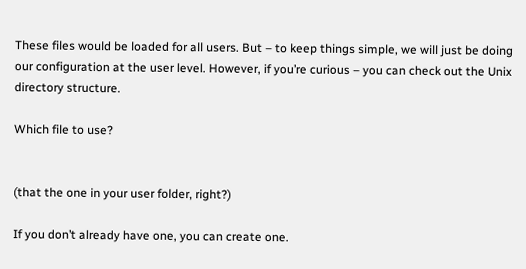These files would be loaded for all users. But – to keep things simple, we will just be doing our configuration at the user level. However, if you’re curious – you can check out the Unix directory structure.

Which file to use?


(that the one in your user folder, right?)

If you don’t already have one, you can create one.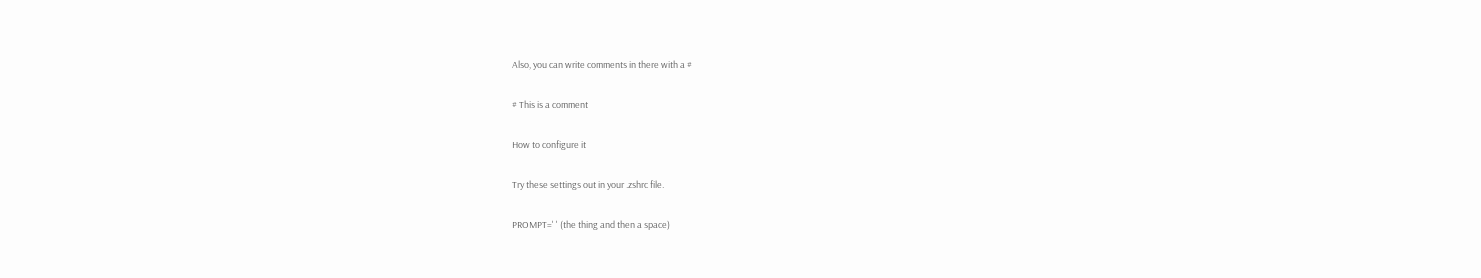Also, you can write comments in there with a #

# This is a comment

How to configure it

Try these settings out in your .zshrc file.

PROMPT=' ' (the thing and then a space)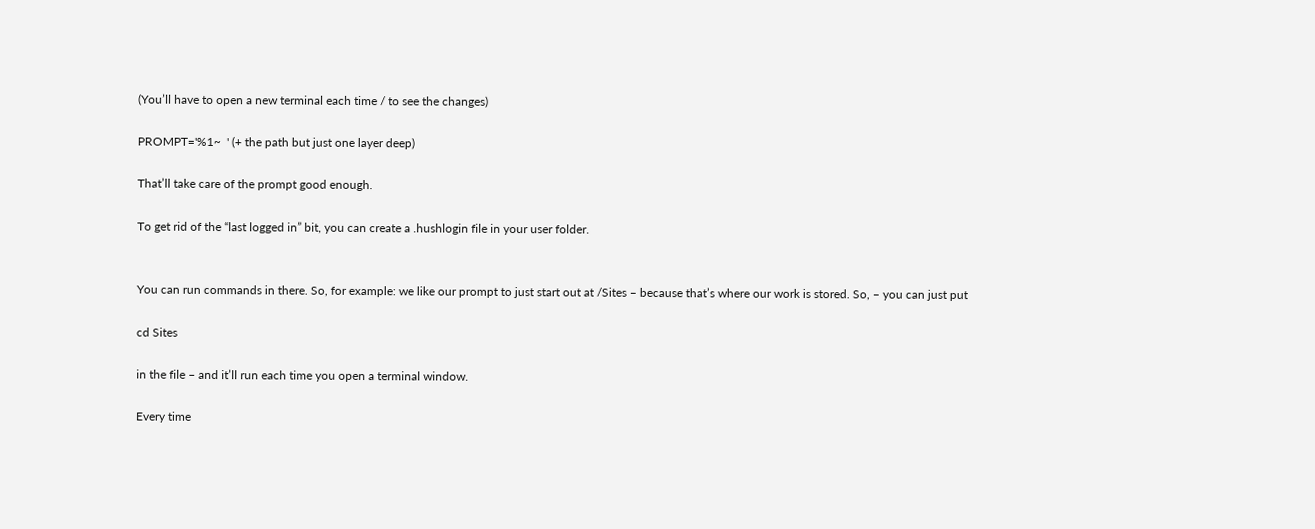(You’ll have to open a new terminal each time / to see the changes)

PROMPT='%1~  ' (+ the path but just one layer deep)

That’ll take care of the prompt good enough.

To get rid of the “last logged in” bit, you can create a .hushlogin file in your user folder.


You can run commands in there. So, for example: we like our prompt to just start out at /Sites – because that’s where our work is stored. So, – you can just put

cd Sites

in the file – and it’ll run each time you open a terminal window.

Every time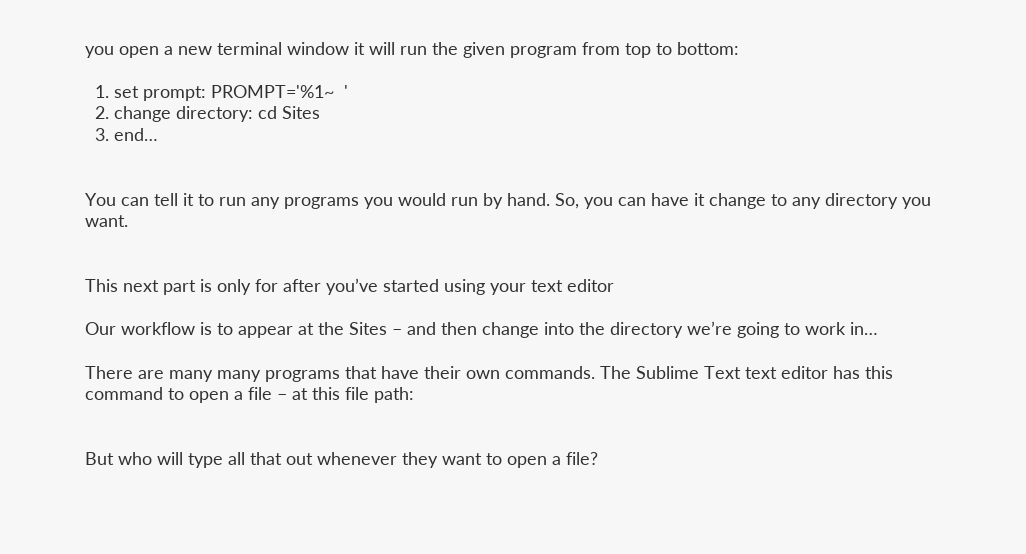you open a new terminal window it will run the given program from top to bottom:

  1. set prompt: PROMPT='%1~  '
  2. change directory: cd Sites
  3. end…


You can tell it to run any programs you would run by hand. So, you can have it change to any directory you want.


This next part is only for after you’ve started using your text editor

Our workflow is to appear at the Sites – and then change into the directory we’re going to work in…

There are many many programs that have their own commands. The Sublime Text text editor has this command to open a file – at this file path:


But who will type all that out whenever they want to open a file?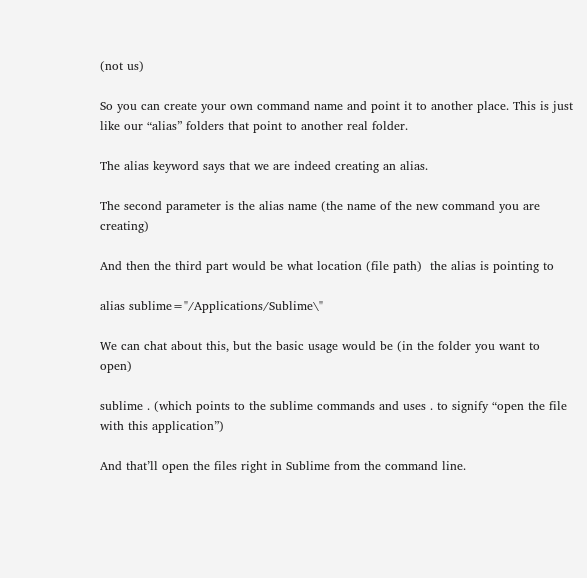(not us)

So you can create your own command name and point it to another place. This is just like our “alias” folders that point to another real folder.

The alias keyword says that we are indeed creating an alias.

The second parameter is the alias name (the name of the new command you are creating)

And then the third part would be what location (file path)  the alias is pointing to

alias sublime="/Applications/Sublime\"

We can chat about this, but the basic usage would be (in the folder you want to open)

sublime . (which points to the sublime commands and uses . to signify “open the file with this application”)

And that’ll open the files right in Sublime from the command line.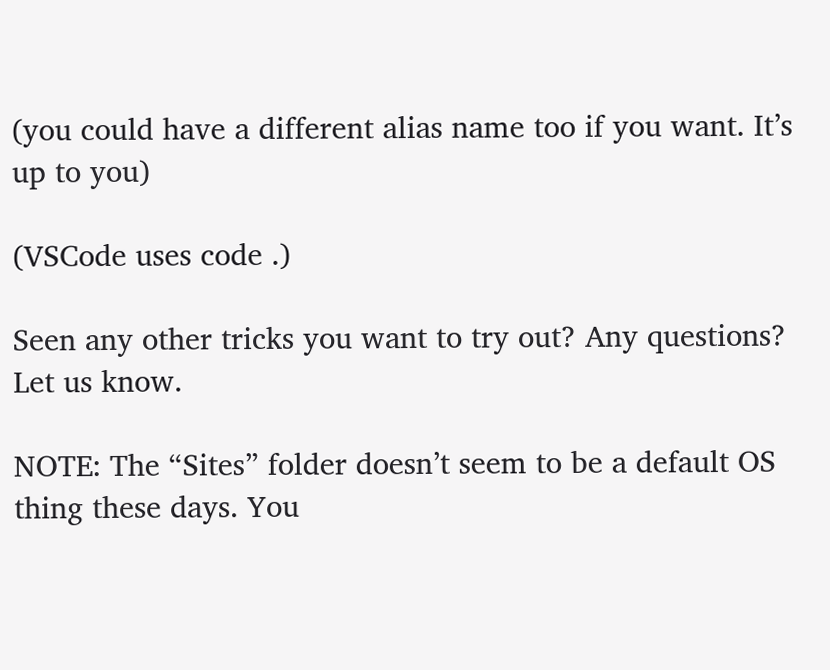(you could have a different alias name too if you want. It’s up to you)

(VSCode uses code .)

Seen any other tricks you want to try out? Any questions? Let us know.

NOTE: The “Sites” folder doesn’t seem to be a default OS thing these days. You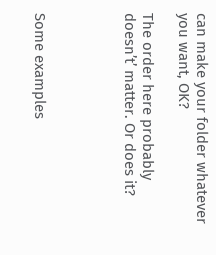can make your folder whatever you want, OK?

The order here probably doesn’t’ matter. Or does it?




Some examples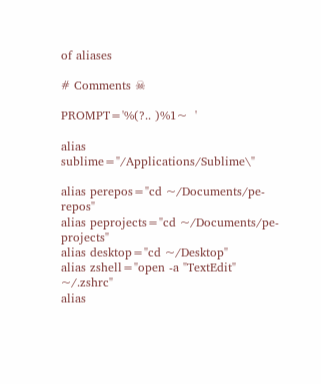of aliases

# Comments ☠

PROMPT='%(?.. )%1~  '

alias sublime="/Applications/Sublime\"

alias perepos="cd ~/Documents/pe-repos"
alias peprojects="cd ~/Documents/pe-projects"
alias desktop="cd ~/Desktop"
alias zshell="open -a "TextEdit" ~/.zshrc"
alias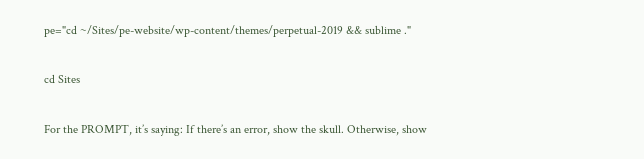pe="cd ~/Sites/pe-website/wp-content/themes/perpetual-2019 && sublime ."

cd Sites

For the PROMPT, it’s saying: If there’s an error, show the skull. Otherwise, show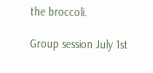the broccoli.

Group session July 1st